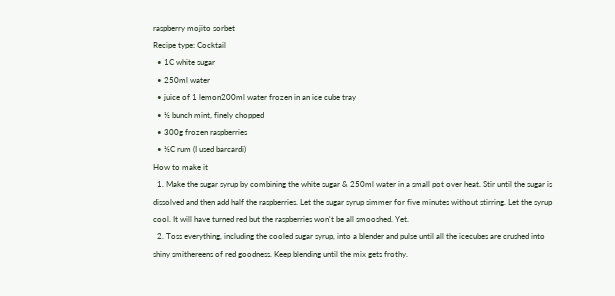raspberry mojito sorbet
Recipe type: Cocktail
  • 1C white sugar
  • 250ml water
  • juice of 1 lemon200ml water frozen in an ice cube tray
  • ½ bunch mint, finely chopped
  • 300g frozen raspberries
  • ½C rum (I used barcardi)
How to make it
  1. Make the sugar syrup by combining the white sugar & 250ml water in a small pot over heat. Stir until the sugar is dissolved and then add half the raspberries. Let the sugar syrup simmer for five minutes without stirring. Let the syrup cool. It will have turned red but the raspberries won't be all smooshed. Yet.
  2. Toss everything, including the cooled sugar syrup, into a blender and pulse until all the icecubes are crushed into shiny smithereens of red goodness. Keep blending until the mix gets frothy.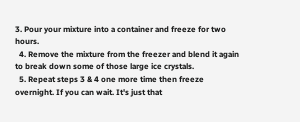3. Pour your mixture into a container and freeze for two hours.
  4. Remove the mixture from the freezer and blend it again to break down some of those large ice crystals.
  5. Repeat steps 3 & 4 one more time then freeze overnight. If you can wait. It's just that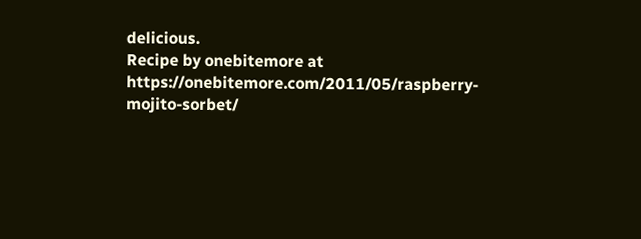delicious.
Recipe by onebitemore at https://onebitemore.com/2011/05/raspberry-mojito-sorbet/